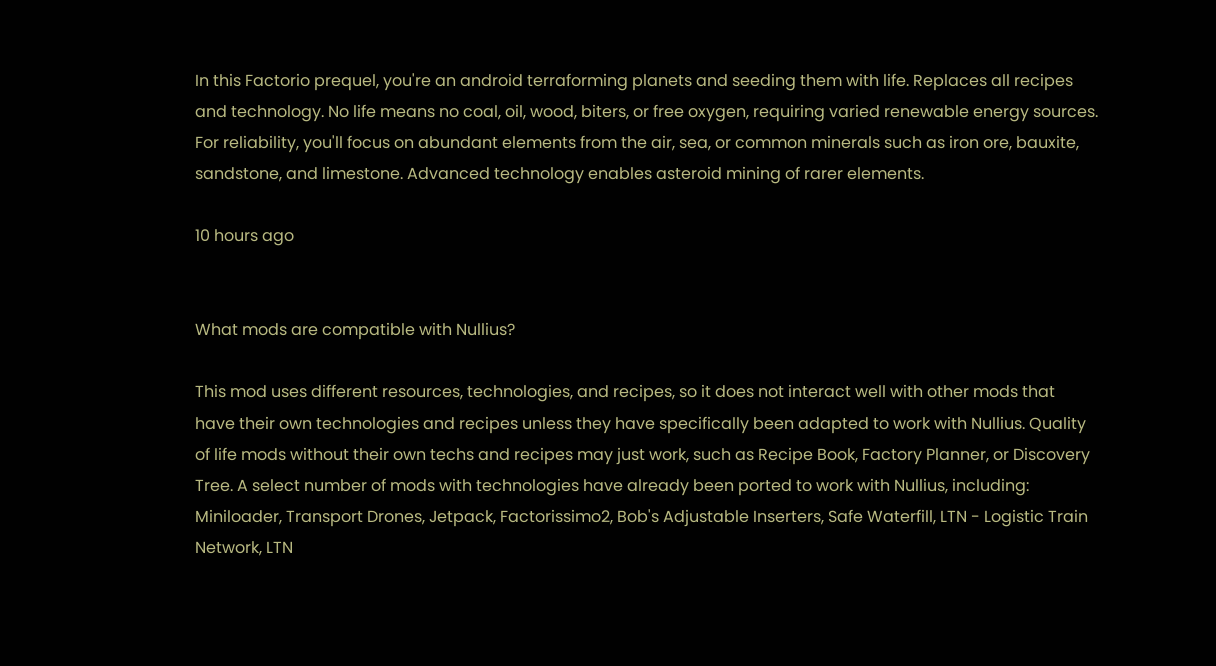In this Factorio prequel, you're an android terraforming planets and seeding them with life. Replaces all recipes and technology. No life means no coal, oil, wood, biters, or free oxygen, requiring varied renewable energy sources. For reliability, you'll focus on abundant elements from the air, sea, or common minerals such as iron ore, bauxite, sandstone, and limestone. Advanced technology enables asteroid mining of rarer elements.

10 hours ago


What mods are compatible with Nullius?

This mod uses different resources, technologies, and recipes, so it does not interact well with other mods that have their own technologies and recipes unless they have specifically been adapted to work with Nullius. Quality of life mods without their own techs and recipes may just work, such as Recipe Book, Factory Planner, or Discovery Tree. A select number of mods with technologies have already been ported to work with Nullius, including: Miniloader, Transport Drones, Jetpack, Factorissimo2, Bob's Adjustable Inserters, Safe Waterfill, LTN - Logistic Train Network, LTN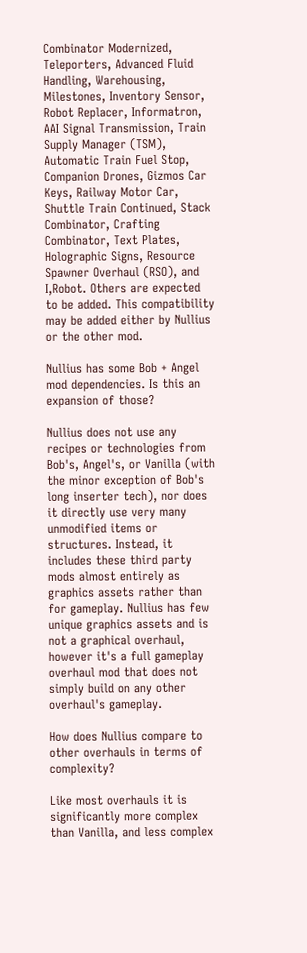Combinator Modernized, Teleporters, Advanced Fluid Handling, Warehousing, Milestones, Inventory Sensor, Robot Replacer, Informatron, AAI Signal Transmission, Train Supply Manager (TSM), Automatic Train Fuel Stop, Companion Drones, Gizmos Car Keys, Railway Motor Car, Shuttle Train Continued, Stack Combinator, Crafting Combinator, Text Plates, Holographic Signs, Resource Spawner Overhaul (RSO), and I,Robot. Others are expected to be added. This compatibility may be added either by Nullius or the other mod.

Nullius has some Bob + Angel mod dependencies. Is this an expansion of those?

Nullius does not use any recipes or technologies from Bob's, Angel's, or Vanilla (with the minor exception of Bob's long inserter tech), nor does it directly use very many unmodified items or structures. Instead, it includes these third party mods almost entirely as graphics assets rather than for gameplay. Nullius has few unique graphics assets and is not a graphical overhaul, however it's a full gameplay overhaul mod that does not simply build on any other overhaul's gameplay.

How does Nullius compare to other overhauls in terms of complexity?

Like most overhauls it is significantly more complex than Vanilla, and less complex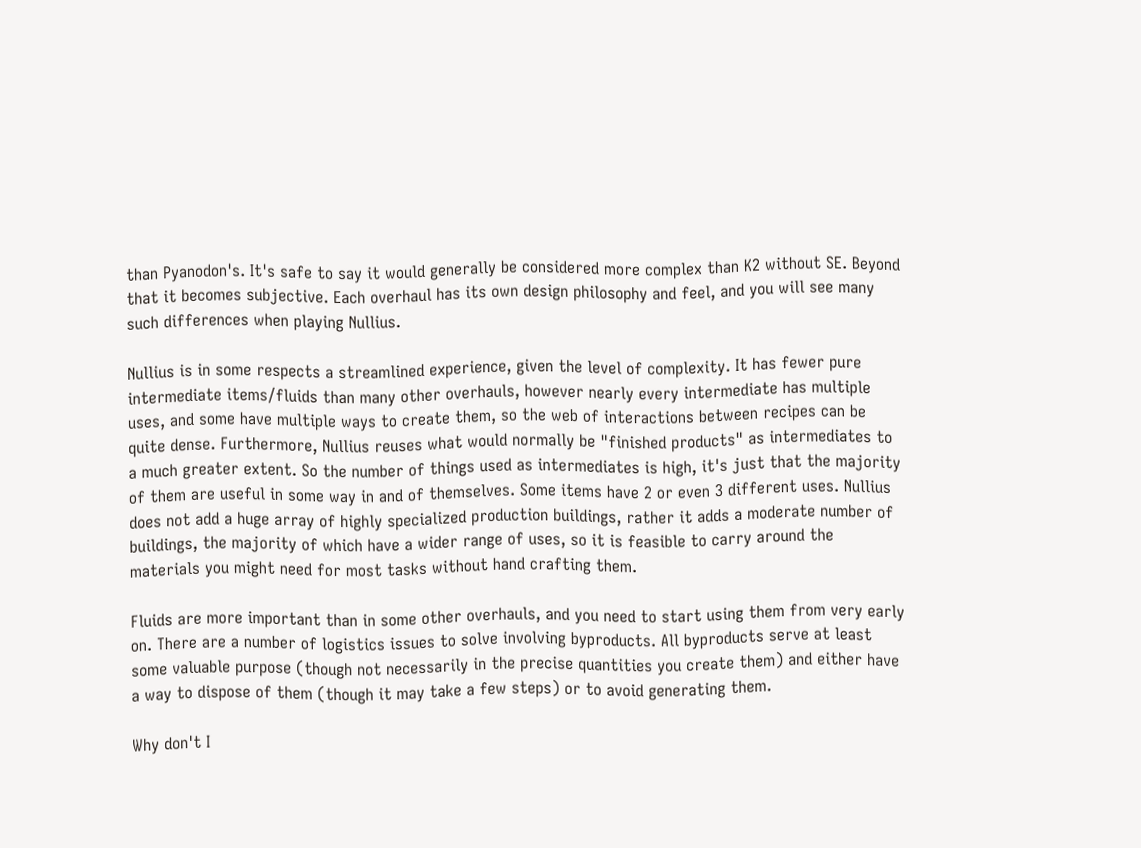than Pyanodon's. It's safe to say it would generally be considered more complex than K2 without SE. Beyond that it becomes subjective. Each overhaul has its own design philosophy and feel, and you will see many such differences when playing Nullius.

Nullius is in some respects a streamlined experience, given the level of complexity. It has fewer pure intermediate items/fluids than many other overhauls, however nearly every intermediate has multiple uses, and some have multiple ways to create them, so the web of interactions between recipes can be quite dense. Furthermore, Nullius reuses what would normally be "finished products" as intermediates to a much greater extent. So the number of things used as intermediates is high, it's just that the majority of them are useful in some way in and of themselves. Some items have 2 or even 3 different uses. Nullius does not add a huge array of highly specialized production buildings, rather it adds a moderate number of buildings, the majority of which have a wider range of uses, so it is feasible to carry around the materials you might need for most tasks without hand crafting them.

Fluids are more important than in some other overhauls, and you need to start using them from very early on. There are a number of logistics issues to solve involving byproducts. All byproducts serve at least some valuable purpose (though not necessarily in the precise quantities you create them) and either have a way to dispose of them (though it may take a few steps) or to avoid generating them.

Why don't I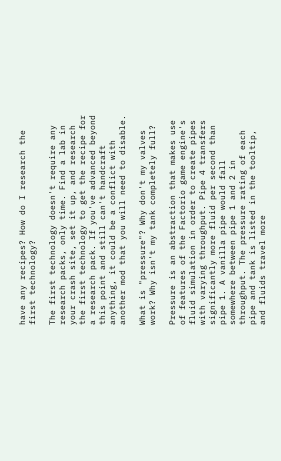have any recipes? How do I research the first technology?

The first technology doesn't require any research packs, only time. Find a lab in your crash site, set it up, and research the first technology to get the recipe for a research pack. If you've advanced beyond this point and still can't handcraft anything, it could be a conflict with another mod that you will need to disable.

What is "pressure"? Why don't my valves work? Why isn't my tank completely full?

Pressure is an abstraction that makes use of features of the Factorio game engine's fluid simulation in order to create pipes with varying throughput. Pipe 4 transfers significantly more fluid per second than pipe 1. A vanilla pipe would fall somewhere between pipe 1 and 2 in throughput. The pressure rating of each pipe and tank is listed in the tooltip, and fluids travel more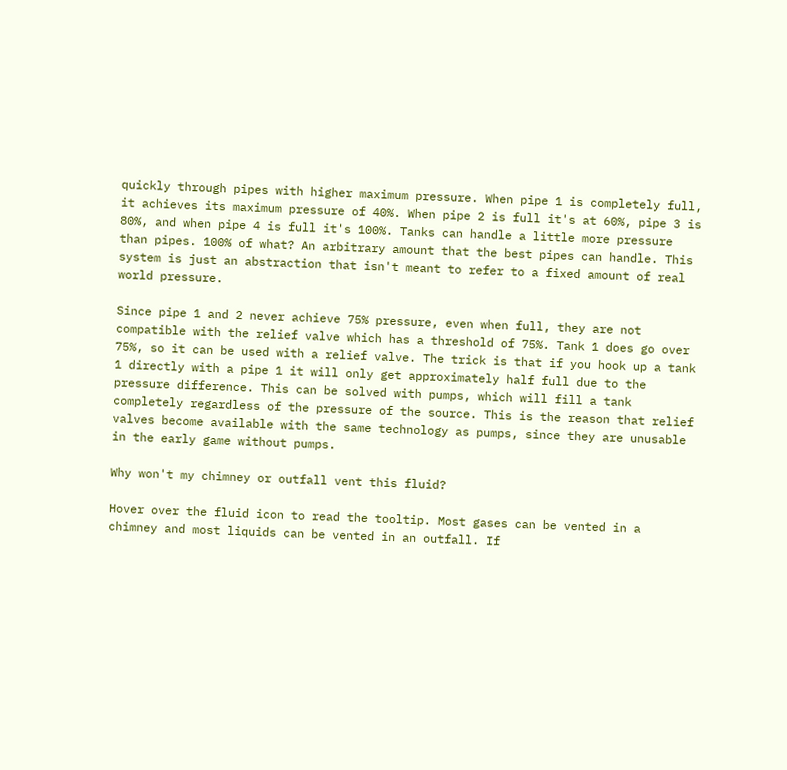quickly through pipes with higher maximum pressure. When pipe 1 is completely full, it achieves its maximum pressure of 40%. When pipe 2 is full it's at 60%, pipe 3 is 80%, and when pipe 4 is full it's 100%. Tanks can handle a little more pressure than pipes. 100% of what? An arbitrary amount that the best pipes can handle. This system is just an abstraction that isn't meant to refer to a fixed amount of real world pressure.

Since pipe 1 and 2 never achieve 75% pressure, even when full, they are not compatible with the relief valve which has a threshold of 75%. Tank 1 does go over 75%, so it can be used with a relief valve. The trick is that if you hook up a tank 1 directly with a pipe 1 it will only get approximately half full due to the pressure difference. This can be solved with pumps, which will fill a tank completely regardless of the pressure of the source. This is the reason that relief valves become available with the same technology as pumps, since they are unusable in the early game without pumps.

Why won't my chimney or outfall vent this fluid?

Hover over the fluid icon to read the tooltip. Most gases can be vented in a chimney and most liquids can be vented in an outfall. If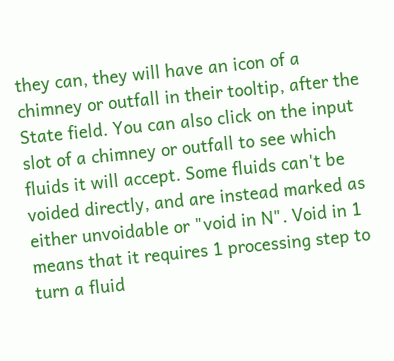they can, they will have an icon of a chimney or outfall in their tooltip, after the State field. You can also click on the input slot of a chimney or outfall to see which fluids it will accept. Some fluids can't be voided directly, and are instead marked as either unvoidable or "void in N". Void in 1 means that it requires 1 processing step to turn a fluid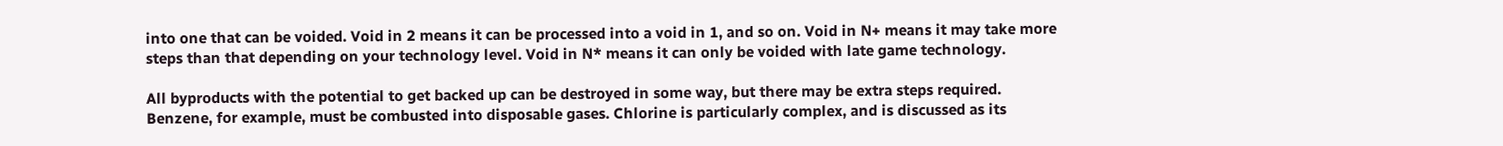into one that can be voided. Void in 2 means it can be processed into a void in 1, and so on. Void in N+ means it may take more steps than that depending on your technology level. Void in N* means it can only be voided with late game technology.

All byproducts with the potential to get backed up can be destroyed in some way, but there may be extra steps required. Benzene, for example, must be combusted into disposable gases. Chlorine is particularly complex, and is discussed as its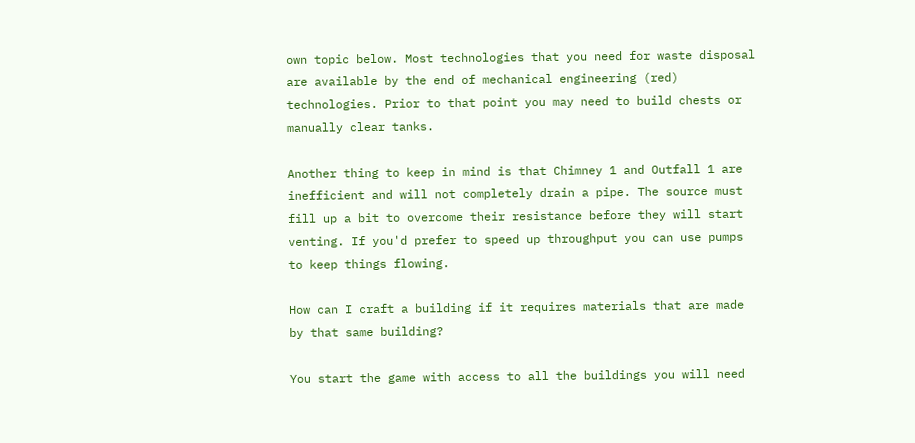own topic below. Most technologies that you need for waste disposal are available by the end of mechanical engineering (red) technologies. Prior to that point you may need to build chests or manually clear tanks.

Another thing to keep in mind is that Chimney 1 and Outfall 1 are inefficient and will not completely drain a pipe. The source must fill up a bit to overcome their resistance before they will start venting. If you'd prefer to speed up throughput you can use pumps to keep things flowing.

How can I craft a building if it requires materials that are made by that same building?

You start the game with access to all the buildings you will need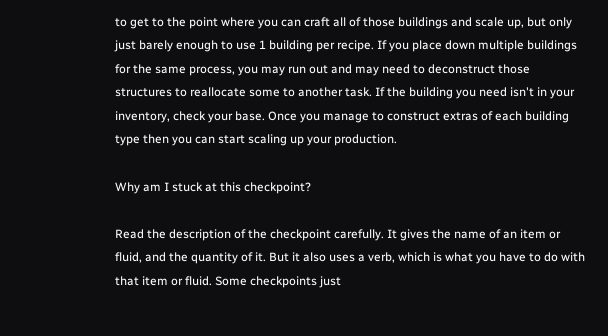to get to the point where you can craft all of those buildings and scale up, but only just barely enough to use 1 building per recipe. If you place down multiple buildings for the same process, you may run out and may need to deconstruct those structures to reallocate some to another task. If the building you need isn't in your inventory, check your base. Once you manage to construct extras of each building type then you can start scaling up your production.

Why am I stuck at this checkpoint?

Read the description of the checkpoint carefully. It gives the name of an item or fluid, and the quantity of it. But it also uses a verb, which is what you have to do with that item or fluid. Some checkpoints just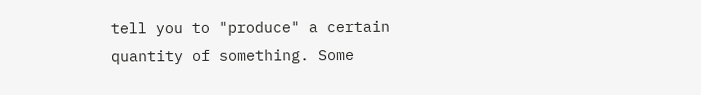tell you to "produce" a certain quantity of something. Some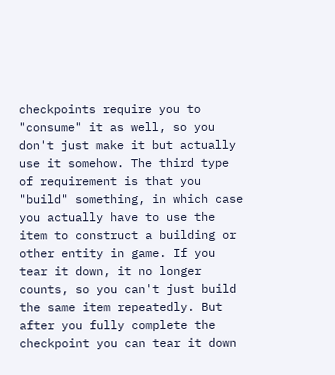checkpoints require you to "consume" it as well, so you don't just make it but actually use it somehow. The third type of requirement is that you "build" something, in which case you actually have to use the item to construct a building or other entity in game. If you tear it down, it no longer counts, so you can't just build the same item repeatedly. But after you fully complete the checkpoint you can tear it down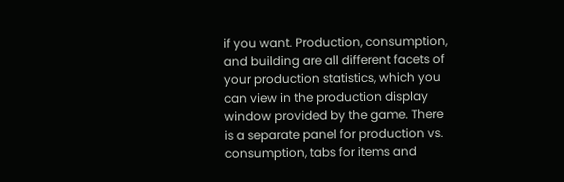if you want. Production, consumption, and building are all different facets of your production statistics, which you can view in the production display window provided by the game. There is a separate panel for production vs. consumption, tabs for items and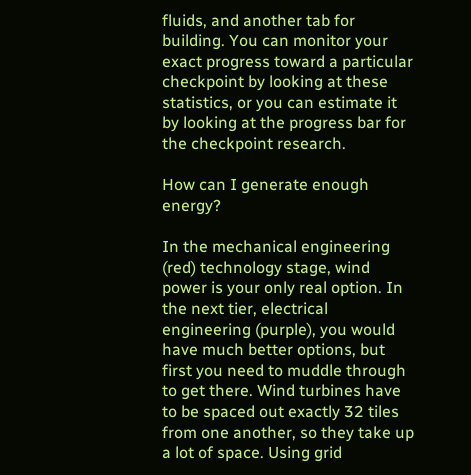fluids, and another tab for building. You can monitor your exact progress toward a particular checkpoint by looking at these statistics, or you can estimate it by looking at the progress bar for the checkpoint research.

How can I generate enough energy?

In the mechanical engineering (red) technology stage, wind power is your only real option. In the next tier, electrical engineering (purple), you would have much better options, but first you need to muddle through to get there. Wind turbines have to be spaced out exactly 32 tiles from one another, so they take up a lot of space. Using grid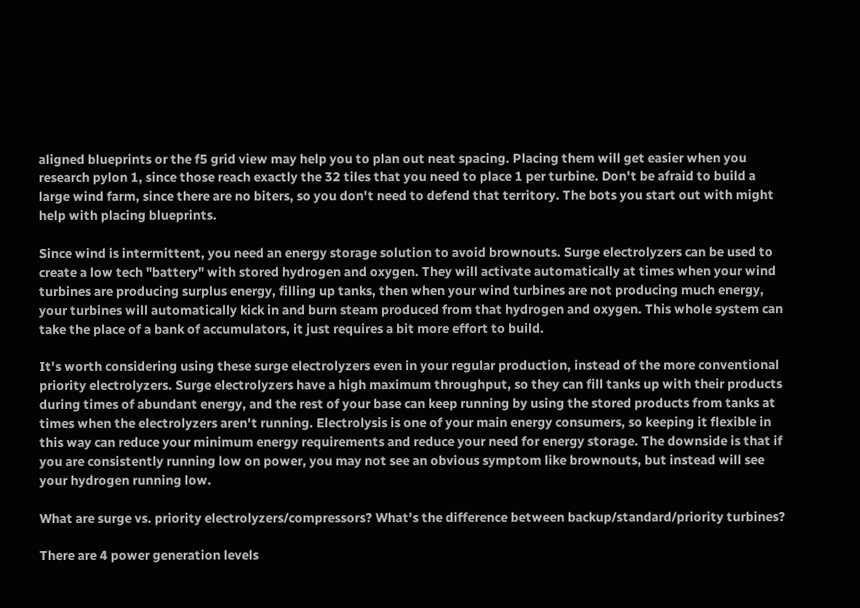aligned blueprints or the f5 grid view may help you to plan out neat spacing. Placing them will get easier when you research pylon 1, since those reach exactly the 32 tiles that you need to place 1 per turbine. Don't be afraid to build a large wind farm, since there are no biters, so you don't need to defend that territory. The bots you start out with might help with placing blueprints.

Since wind is intermittent, you need an energy storage solution to avoid brownouts. Surge electrolyzers can be used to create a low tech "battery" with stored hydrogen and oxygen. They will activate automatically at times when your wind turbines are producing surplus energy, filling up tanks, then when your wind turbines are not producing much energy, your turbines will automatically kick in and burn steam produced from that hydrogen and oxygen. This whole system can take the place of a bank of accumulators, it just requires a bit more effort to build.

It's worth considering using these surge electrolyzers even in your regular production, instead of the more conventional priority electrolyzers. Surge electrolyzers have a high maximum throughput, so they can fill tanks up with their products during times of abundant energy, and the rest of your base can keep running by using the stored products from tanks at times when the electrolyzers aren't running. Electrolysis is one of your main energy consumers, so keeping it flexible in this way can reduce your minimum energy requirements and reduce your need for energy storage. The downside is that if you are consistently running low on power, you may not see an obvious symptom like brownouts, but instead will see your hydrogen running low.

What are surge vs. priority electrolyzers/compressors? What's the difference between backup/standard/priority turbines?

There are 4 power generation levels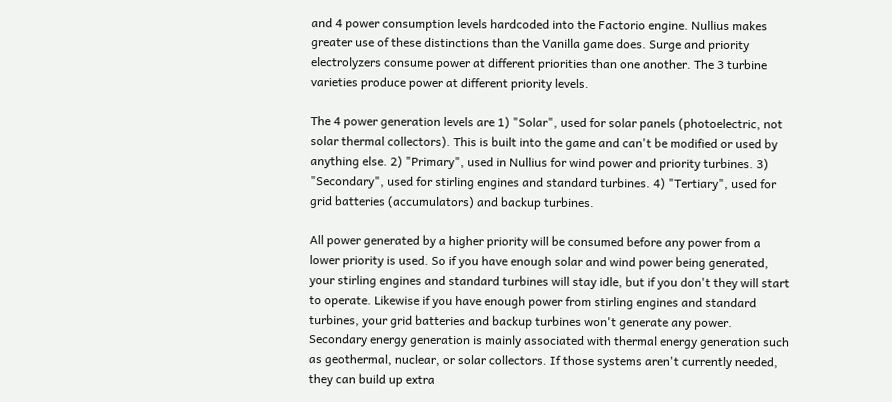and 4 power consumption levels hardcoded into the Factorio engine. Nullius makes greater use of these distinctions than the Vanilla game does. Surge and priority electrolyzers consume power at different priorities than one another. The 3 turbine varieties produce power at different priority levels.

The 4 power generation levels are 1) "Solar", used for solar panels (photoelectric, not solar thermal collectors). This is built into the game and can't be modified or used by anything else. 2) "Primary", used in Nullius for wind power and priority turbines. 3) "Secondary", used for stirling engines and standard turbines. 4) "Tertiary", used for grid batteries (accumulators) and backup turbines.

All power generated by a higher priority will be consumed before any power from a lower priority is used. So if you have enough solar and wind power being generated, your stirling engines and standard turbines will stay idle, but if you don't they will start to operate. Likewise if you have enough power from stirling engines and standard turbines, your grid batteries and backup turbines won't generate any power. Secondary energy generation is mainly associated with thermal energy generation such as geothermal, nuclear, or solar collectors. If those systems aren't currently needed, they can build up extra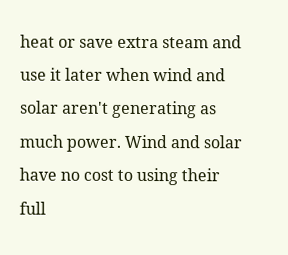heat or save extra steam and use it later when wind and solar aren't generating as much power. Wind and solar have no cost to using their full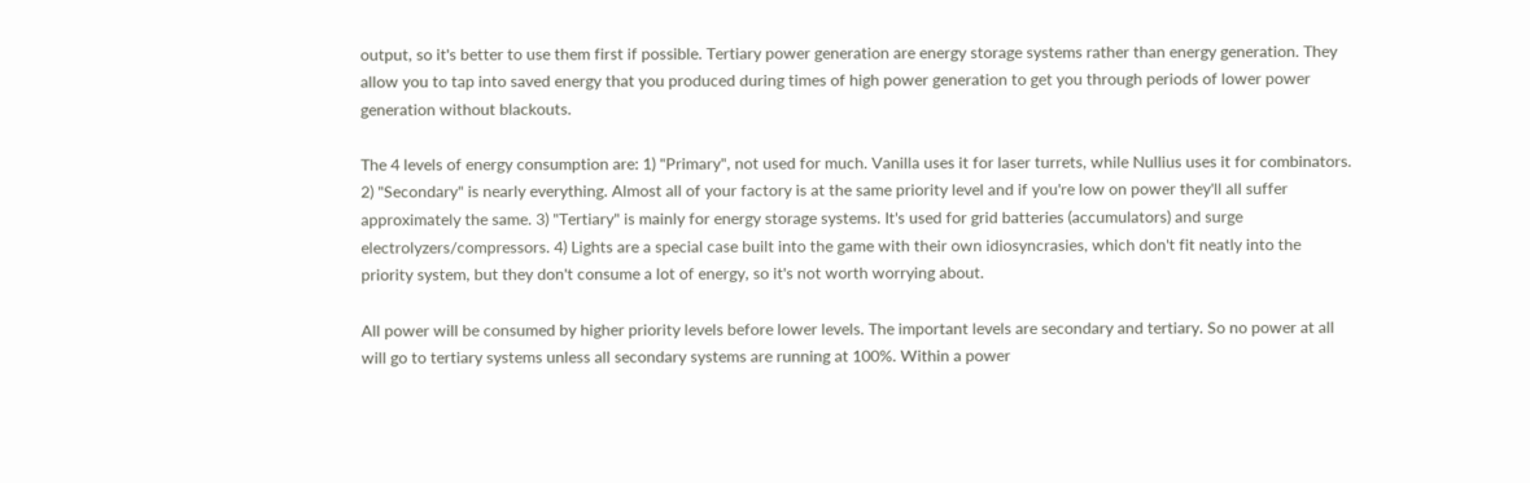output, so it's better to use them first if possible. Tertiary power generation are energy storage systems rather than energy generation. They allow you to tap into saved energy that you produced during times of high power generation to get you through periods of lower power generation without blackouts.

The 4 levels of energy consumption are: 1) "Primary", not used for much. Vanilla uses it for laser turrets, while Nullius uses it for combinators. 2) "Secondary" is nearly everything. Almost all of your factory is at the same priority level and if you're low on power they'll all suffer approximately the same. 3) "Tertiary" is mainly for energy storage systems. It's used for grid batteries (accumulators) and surge electrolyzers/compressors. 4) Lights are a special case built into the game with their own idiosyncrasies, which don't fit neatly into the priority system, but they don't consume a lot of energy, so it's not worth worrying about.

All power will be consumed by higher priority levels before lower levels. The important levels are secondary and tertiary. So no power at all will go to tertiary systems unless all secondary systems are running at 100%. Within a power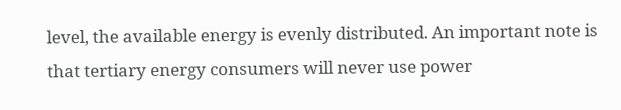level, the available energy is evenly distributed. An important note is that tertiary energy consumers will never use power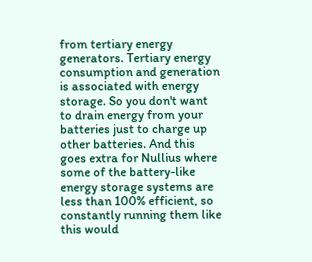from tertiary energy generators. Tertiary energy consumption and generation is associated with energy storage. So you don't want to drain energy from your batteries just to charge up other batteries. And this goes extra for Nullius where some of the battery-like energy storage systems are less than 100% efficient, so constantly running them like this would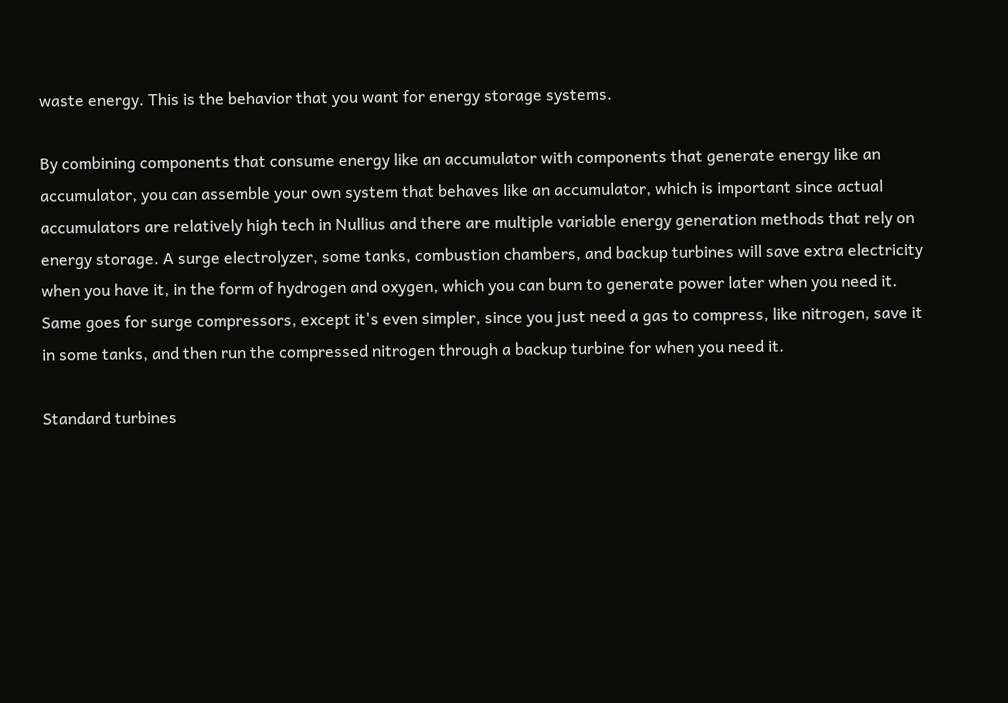waste energy. This is the behavior that you want for energy storage systems.

By combining components that consume energy like an accumulator with components that generate energy like an accumulator, you can assemble your own system that behaves like an accumulator, which is important since actual accumulators are relatively high tech in Nullius and there are multiple variable energy generation methods that rely on energy storage. A surge electrolyzer, some tanks, combustion chambers, and backup turbines will save extra electricity when you have it, in the form of hydrogen and oxygen, which you can burn to generate power later when you need it. Same goes for surge compressors, except it's even simpler, since you just need a gas to compress, like nitrogen, save it in some tanks, and then run the compressed nitrogen through a backup turbine for when you need it.

Standard turbines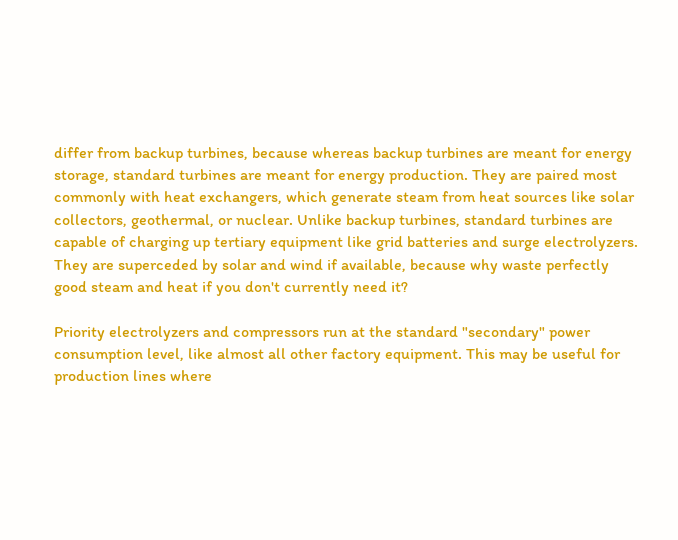differ from backup turbines, because whereas backup turbines are meant for energy storage, standard turbines are meant for energy production. They are paired most commonly with heat exchangers, which generate steam from heat sources like solar collectors, geothermal, or nuclear. Unlike backup turbines, standard turbines are capable of charging up tertiary equipment like grid batteries and surge electrolyzers. They are superceded by solar and wind if available, because why waste perfectly good steam and heat if you don't currently need it?

Priority electrolyzers and compressors run at the standard "secondary" power consumption level, like almost all other factory equipment. This may be useful for production lines where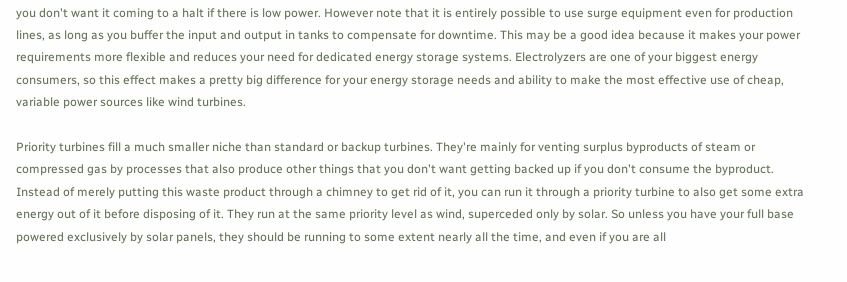you don't want it coming to a halt if there is low power. However note that it is entirely possible to use surge equipment even for production lines, as long as you buffer the input and output in tanks to compensate for downtime. This may be a good idea because it makes your power requirements more flexible and reduces your need for dedicated energy storage systems. Electrolyzers are one of your biggest energy consumers, so this effect makes a pretty big difference for your energy storage needs and ability to make the most effective use of cheap, variable power sources like wind turbines.

Priority turbines fill a much smaller niche than standard or backup turbines. They're mainly for venting surplus byproducts of steam or compressed gas by processes that also produce other things that you don't want getting backed up if you don't consume the byproduct. Instead of merely putting this waste product through a chimney to get rid of it, you can run it through a priority turbine to also get some extra energy out of it before disposing of it. They run at the same priority level as wind, superceded only by solar. So unless you have your full base powered exclusively by solar panels, they should be running to some extent nearly all the time, and even if you are all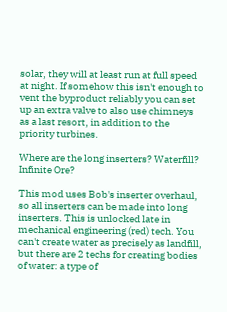solar, they will at least run at full speed at night. If somehow this isn't enough to vent the byproduct reliably you can set up an extra valve to also use chimneys as a last resort, in addition to the priority turbines.

Where are the long inserters? Waterfill? Infinite Ore?

This mod uses Bob's inserter overhaul, so all inserters can be made into long inserters. This is unlocked late in mechanical engineering (red) tech. You can't create water as precisely as landfill, but there are 2 techs for creating bodies of water: a type of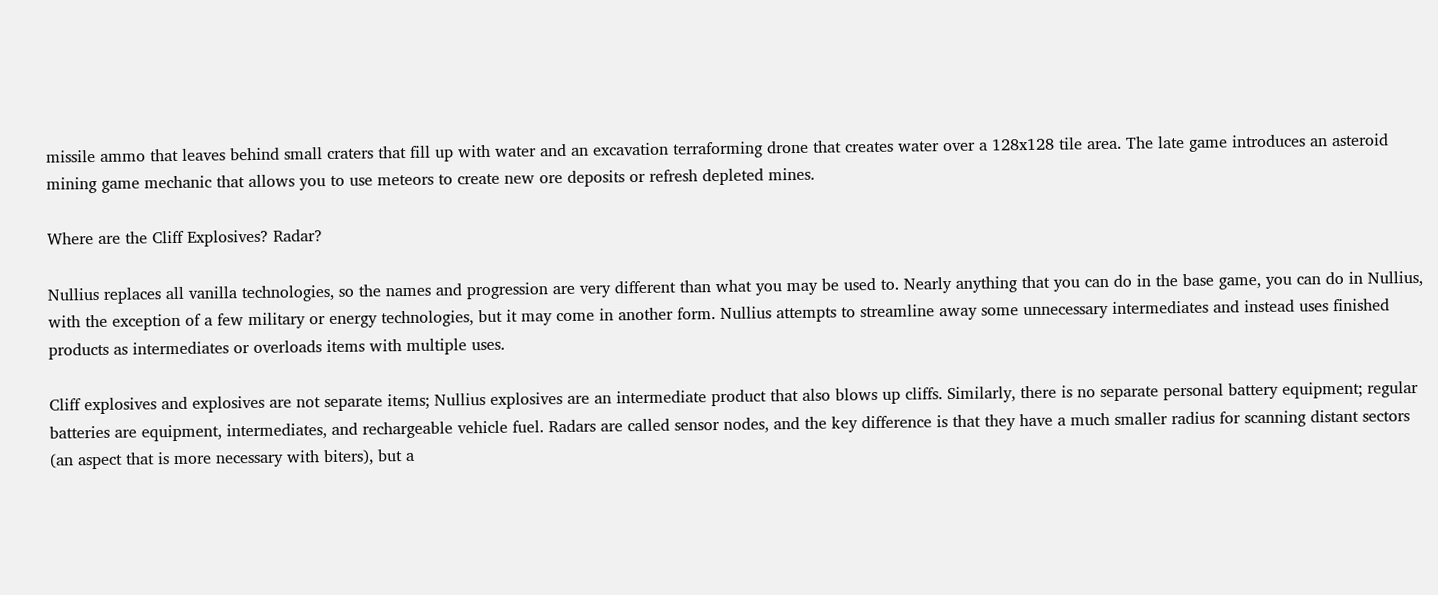missile ammo that leaves behind small craters that fill up with water and an excavation terraforming drone that creates water over a 128x128 tile area. The late game introduces an asteroid mining game mechanic that allows you to use meteors to create new ore deposits or refresh depleted mines.

Where are the Cliff Explosives? Radar?

Nullius replaces all vanilla technologies, so the names and progression are very different than what you may be used to. Nearly anything that you can do in the base game, you can do in Nullius, with the exception of a few military or energy technologies, but it may come in another form. Nullius attempts to streamline away some unnecessary intermediates and instead uses finished products as intermediates or overloads items with multiple uses.

Cliff explosives and explosives are not separate items; Nullius explosives are an intermediate product that also blows up cliffs. Similarly, there is no separate personal battery equipment; regular batteries are equipment, intermediates, and rechargeable vehicle fuel. Radars are called sensor nodes, and the key difference is that they have a much smaller radius for scanning distant sectors (an aspect that is more necessary with biters), but a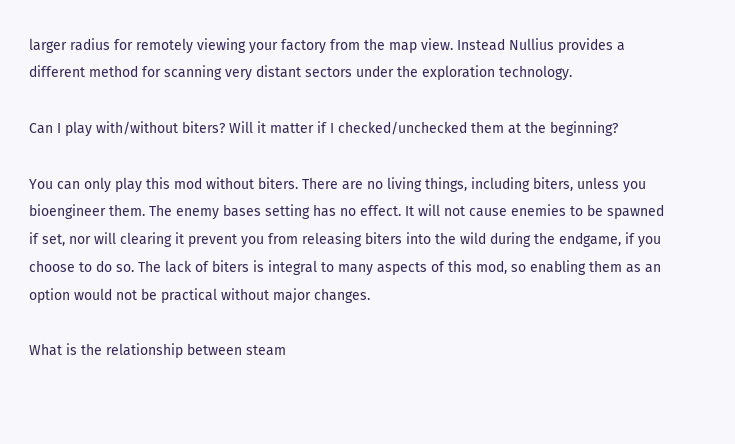larger radius for remotely viewing your factory from the map view. Instead Nullius provides a different method for scanning very distant sectors under the exploration technology.

Can I play with/without biters? Will it matter if I checked/unchecked them at the beginning?

You can only play this mod without biters. There are no living things, including biters, unless you bioengineer them. The enemy bases setting has no effect. It will not cause enemies to be spawned if set, nor will clearing it prevent you from releasing biters into the wild during the endgame, if you choose to do so. The lack of biters is integral to many aspects of this mod, so enabling them as an option would not be practical without major changes.

What is the relationship between steam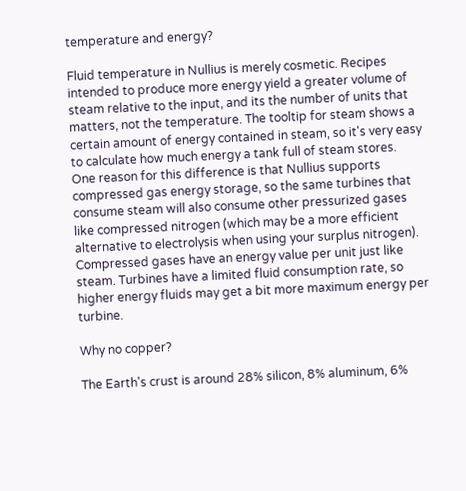temperature and energy?

Fluid temperature in Nullius is merely cosmetic. Recipes intended to produce more energy yield a greater volume of steam relative to the input, and its the number of units that matters, not the temperature. The tooltip for steam shows a certain amount of energy contained in steam, so it's very easy to calculate how much energy a tank full of steam stores. One reason for this difference is that Nullius supports compressed gas energy storage, so the same turbines that consume steam will also consume other pressurized gases like compressed nitrogen (which may be a more efficient alternative to electrolysis when using your surplus nitrogen). Compressed gases have an energy value per unit just like steam. Turbines have a limited fluid consumption rate, so higher energy fluids may get a bit more maximum energy per turbine.

Why no copper?

The Earth's crust is around 28% silicon, 8% aluminum, 6%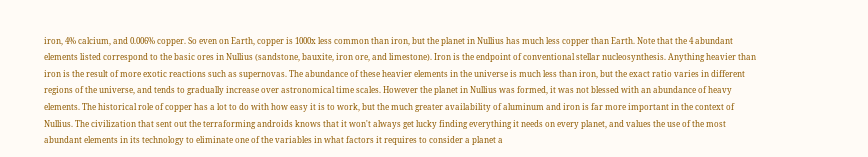iron, 4% calcium, and 0.006% copper. So even on Earth, copper is 1000x less common than iron, but the planet in Nullius has much less copper than Earth. Note that the 4 abundant elements listed correspond to the basic ores in Nullius (sandstone, bauxite, iron ore, and limestone). Iron is the endpoint of conventional stellar nucleosynthesis. Anything heavier than iron is the result of more exotic reactions such as supernovas. The abundance of these heavier elements in the universe is much less than iron, but the exact ratio varies in different regions of the universe, and tends to gradually increase over astronomical time scales. However the planet in Nullius was formed, it was not blessed with an abundance of heavy elements. The historical role of copper has a lot to do with how easy it is to work, but the much greater availability of aluminum and iron is far more important in the context of Nullius. The civilization that sent out the terraforming androids knows that it won't always get lucky finding everything it needs on every planet, and values the use of the most abundant elements in its technology to eliminate one of the variables in what factors it requires to consider a planet a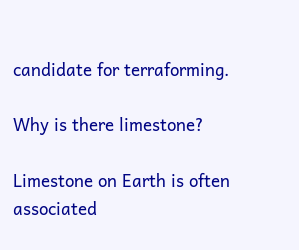candidate for terraforming.

Why is there limestone?

Limestone on Earth is often associated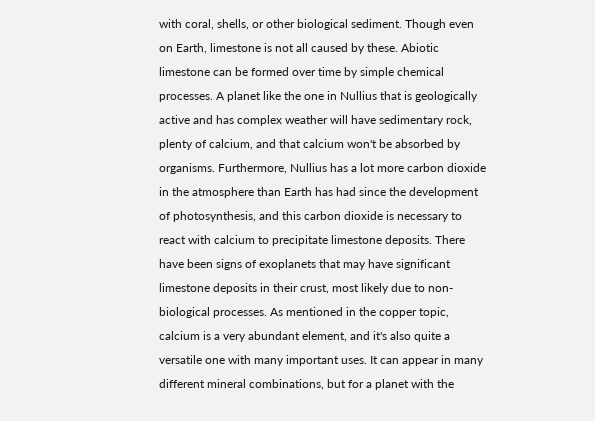with coral, shells, or other biological sediment. Though even on Earth, limestone is not all caused by these. Abiotic limestone can be formed over time by simple chemical processes. A planet like the one in Nullius that is geologically active and has complex weather will have sedimentary rock, plenty of calcium, and that calcium won't be absorbed by organisms. Furthermore, Nullius has a lot more carbon dioxide in the atmosphere than Earth has had since the development of photosynthesis, and this carbon dioxide is necessary to react with calcium to precipitate limestone deposits. There have been signs of exoplanets that may have significant limestone deposits in their crust, most likely due to non-biological processes. As mentioned in the copper topic, calcium is a very abundant element, and it's also quite a versatile one with many important uses. It can appear in many different mineral combinations, but for a planet with the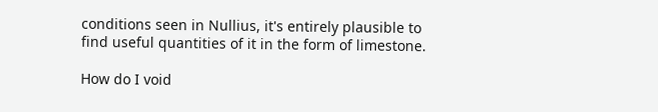conditions seen in Nullius, it's entirely plausible to find useful quantities of it in the form of limestone.

How do I void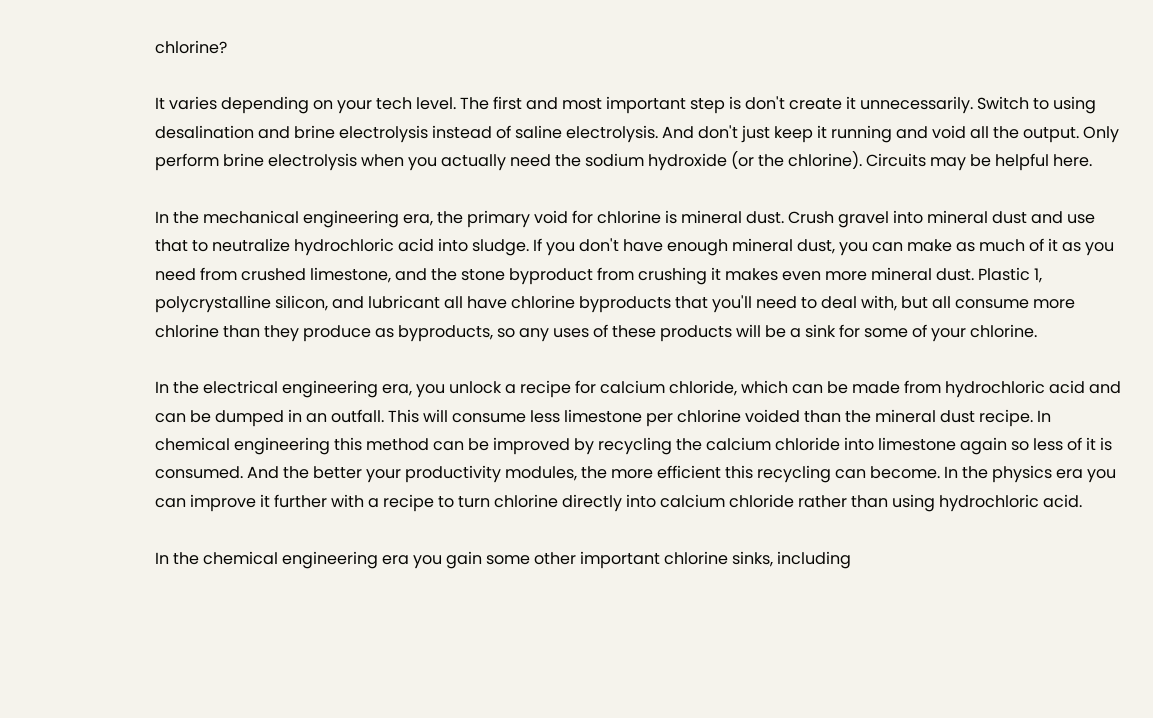chlorine?

It varies depending on your tech level. The first and most important step is don't create it unnecessarily. Switch to using desalination and brine electrolysis instead of saline electrolysis. And don't just keep it running and void all the output. Only perform brine electrolysis when you actually need the sodium hydroxide (or the chlorine). Circuits may be helpful here.

In the mechanical engineering era, the primary void for chlorine is mineral dust. Crush gravel into mineral dust and use that to neutralize hydrochloric acid into sludge. If you don't have enough mineral dust, you can make as much of it as you need from crushed limestone, and the stone byproduct from crushing it makes even more mineral dust. Plastic 1, polycrystalline silicon, and lubricant all have chlorine byproducts that you'll need to deal with, but all consume more chlorine than they produce as byproducts, so any uses of these products will be a sink for some of your chlorine.

In the electrical engineering era, you unlock a recipe for calcium chloride, which can be made from hydrochloric acid and can be dumped in an outfall. This will consume less limestone per chlorine voided than the mineral dust recipe. In chemical engineering this method can be improved by recycling the calcium chloride into limestone again so less of it is consumed. And the better your productivity modules, the more efficient this recycling can become. In the physics era you can improve it further with a recipe to turn chlorine directly into calcium chloride rather than using hydrochloric acid.

In the chemical engineering era you gain some other important chlorine sinks, including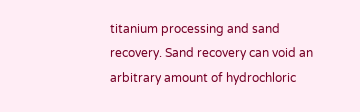titanium processing and sand recovery. Sand recovery can void an arbitrary amount of hydrochloric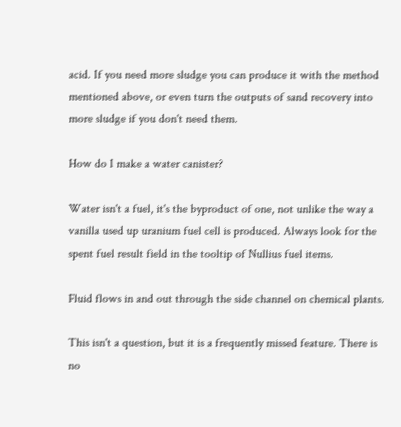acid. If you need more sludge you can produce it with the method mentioned above, or even turn the outputs of sand recovery into more sludge if you don't need them.

How do I make a water canister?

Water isn't a fuel, it's the byproduct of one, not unlike the way a vanilla used up uranium fuel cell is produced. Always look for the spent fuel result field in the tooltip of Nullius fuel items.

Fluid flows in and out through the side channel on chemical plants.

This isn't a question, but it is a frequently missed feature. There is no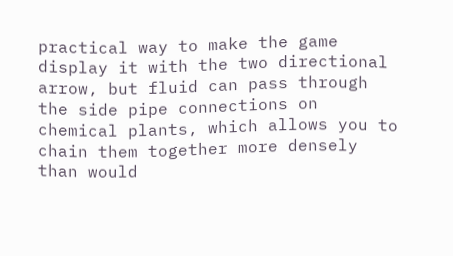practical way to make the game display it with the two directional arrow, but fluid can pass through the side pipe connections on chemical plants, which allows you to chain them together more densely than would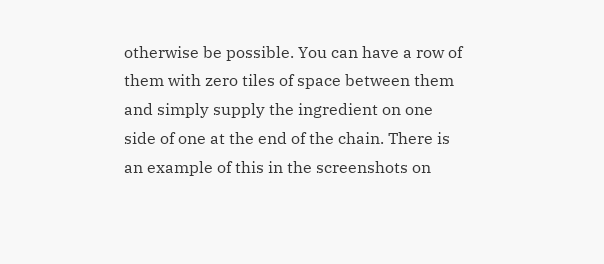otherwise be possible. You can have a row of them with zero tiles of space between them and simply supply the ingredient on one side of one at the end of the chain. There is an example of this in the screenshots on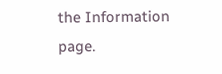the Information page.